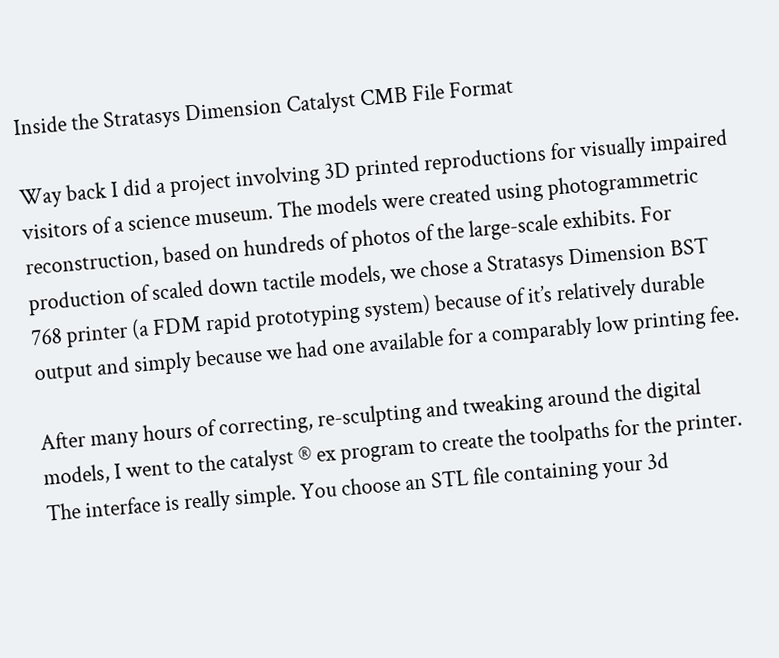Inside the Stratasys Dimension Catalyst CMB File Format

Way back I did a project involving 3D printed reproductions for visually impaired visitors of a science museum. The models were created using photogrammetric reconstruction, based on hundreds of photos of the large-scale exhibits. For production of scaled down tactile models, we chose a Stratasys Dimension BST 768 printer (a FDM rapid prototyping system) because of it’s relatively durable output and simply because we had one available for a comparably low printing fee.

After many hours of correcting, re-sculpting and tweaking around the digital models, I went to the catalyst ® ex program to create the toolpaths for the printer. The interface is really simple. You choose an STL file containing your 3d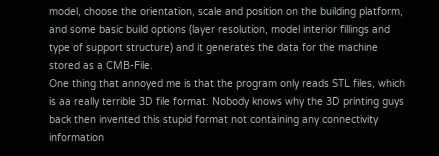model, choose the orientation, scale and position on the building platform, and some basic build options (layer resolution, model interior fillings and type of support structure) and it generates the data for the machine stored as a CMB-File.
One thing that annoyed me is that the program only reads STL files, which is aa really terrible 3D file format. Nobody knows why the 3D printing guys back then invented this stupid format not containing any connectivity information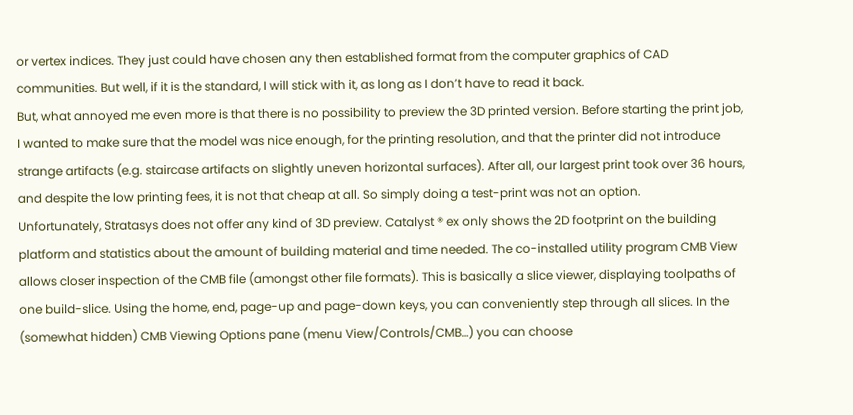or vertex indices. They just could have chosen any then established format from the computer graphics of CAD communities. But well, if it is the standard, I will stick with it, as long as I don’t have to read it back.
But, what annoyed me even more is that there is no possibility to preview the 3D printed version. Before starting the print job, I wanted to make sure that the model was nice enough, for the printing resolution, and that the printer did not introduce strange artifacts (e.g. staircase artifacts on slightly uneven horizontal surfaces). After all, our largest print took over 36 hours, and despite the low printing fees, it is not that cheap at all. So simply doing a test-print was not an option.
Unfortunately, Stratasys does not offer any kind of 3D preview. Catalyst ® ex only shows the 2D footprint on the building platform and statistics about the amount of building material and time needed. The co-installed utility program CMB View allows closer inspection of the CMB file (amongst other file formats). This is basically a slice viewer, displaying toolpaths of one build-slice. Using the home, end, page-up and page-down keys, you can conveniently step through all slices. In the (somewhat hidden) CMB Viewing Options pane (menu View/Controls/CMB…) you can choose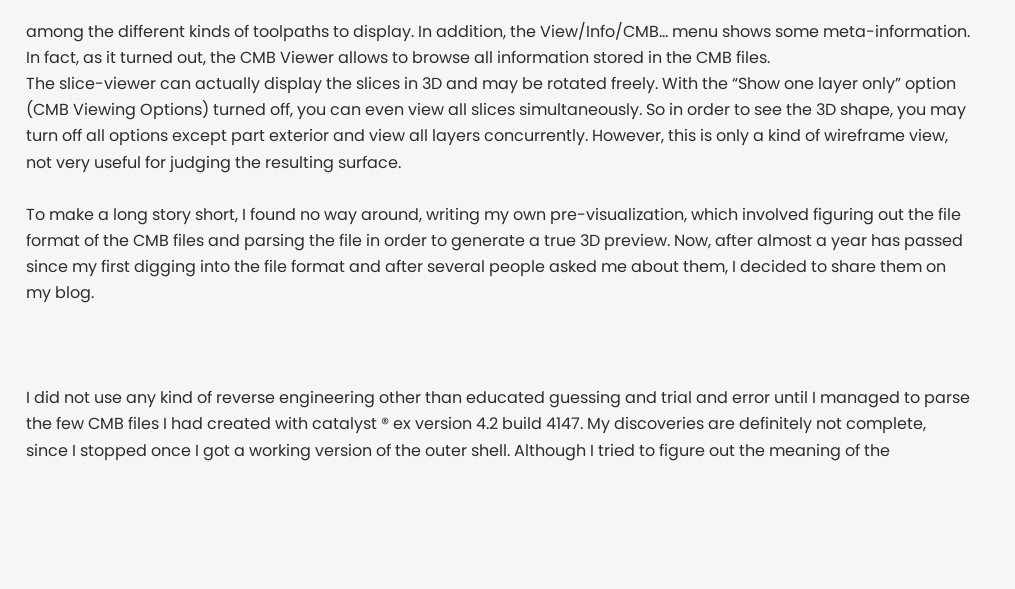among the different kinds of toolpaths to display. In addition, the View/Info/CMB… menu shows some meta-information. In fact, as it turned out, the CMB Viewer allows to browse all information stored in the CMB files.
The slice-viewer can actually display the slices in 3D and may be rotated freely. With the “Show one layer only” option (CMB Viewing Options) turned off, you can even view all slices simultaneously. So in order to see the 3D shape, you may turn off all options except part exterior and view all layers concurrently. However, this is only a kind of wireframe view, not very useful for judging the resulting surface.

To make a long story short, I found no way around, writing my own pre-visualization, which involved figuring out the file format of the CMB files and parsing the file in order to generate a true 3D preview. Now, after almost a year has passed since my first digging into the file format and after several people asked me about them, I decided to share them on my blog.



I did not use any kind of reverse engineering other than educated guessing and trial and error until I managed to parse the few CMB files I had created with catalyst ® ex version 4.2 build 4147. My discoveries are definitely not complete, since I stopped once I got a working version of the outer shell. Although I tried to figure out the meaning of the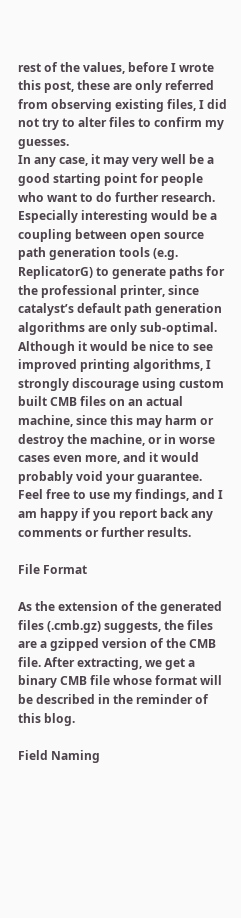rest of the values, before I wrote this post, these are only referred from observing existing files, I did not try to alter files to confirm my guesses.
In any case, it may very well be a good starting point for people who want to do further research. Especially interesting would be a coupling between open source path generation tools (e.g. ReplicatorG) to generate paths for the professional printer, since catalyst’s default path generation algorithms are only sub-optimal. Although it would be nice to see improved printing algorithms, I strongly discourage using custom built CMB files on an actual machine, since this may harm or destroy the machine, or in worse cases even more, and it would probably void your guarantee.
Feel free to use my findings, and I am happy if you report back any comments or further results.

File Format

As the extension of the generated files (.cmb.gz) suggests, the files are a gzipped version of the CMB file. After extracting, we get a binary CMB file whose format will be described in the reminder of this blog.

Field Naming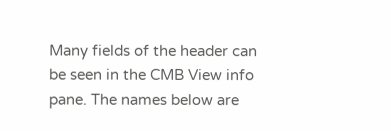Many fields of the header can be seen in the CMB View info pane. The names below are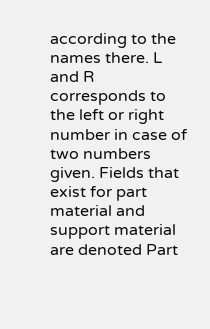according to the names there. L and R corresponds to the left or right number in case of two numbers given. Fields that exist for part material and support material are denoted Part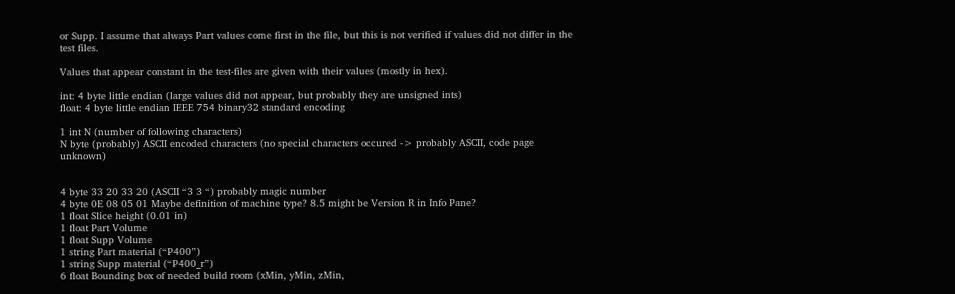or Supp. I assume that always Part values come first in the file, but this is not verified if values did not differ in the test files.

Values that appear constant in the test-files are given with their values (mostly in hex).

int: 4 byte little endian (large values did not appear, but probably they are unsigned ints)
float: 4 byte little endian IEEE 754 binary32 standard encoding

1 int N (number of following characters)
N byte (probably) ASCII encoded characters (no special characters occured -> probably ASCII, code page unknown)


4 byte 33 20 33 20 (ASCII “3 3 “) probably magic number
4 byte 0E 08 05 01 Maybe definition of machine type? 8.5 might be Version R in Info Pane?
1 float Slice height (0.01 in)
1 float Part Volume
1 float Supp Volume
1 string Part material (“P400”)
1 string Supp material (“P400_r”)
6 float Bounding box of needed build room (xMin, yMin, zMin,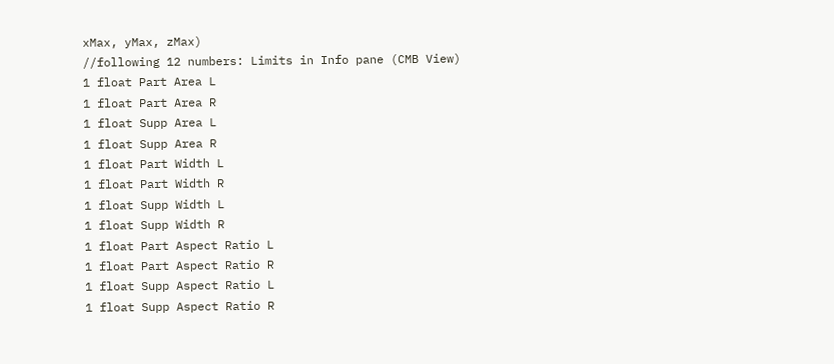xMax, yMax, zMax)
//following 12 numbers: Limits in Info pane (CMB View)
1 float Part Area L
1 float Part Area R
1 float Supp Area L
1 float Supp Area R
1 float Part Width L
1 float Part Width R
1 float Supp Width L
1 float Supp Width R
1 float Part Aspect Ratio L
1 float Part Aspect Ratio R
1 float Supp Aspect Ratio L
1 float Supp Aspect Ratio R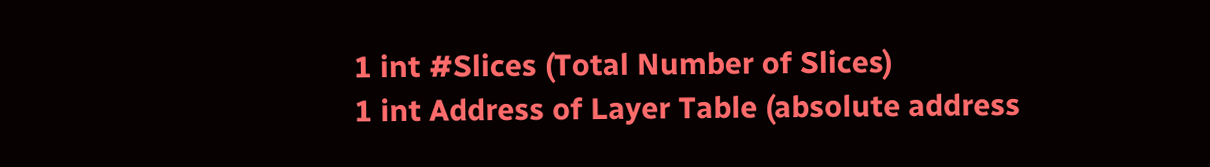1 int #Slices (Total Number of Slices)
1 int Address of Layer Table (absolute address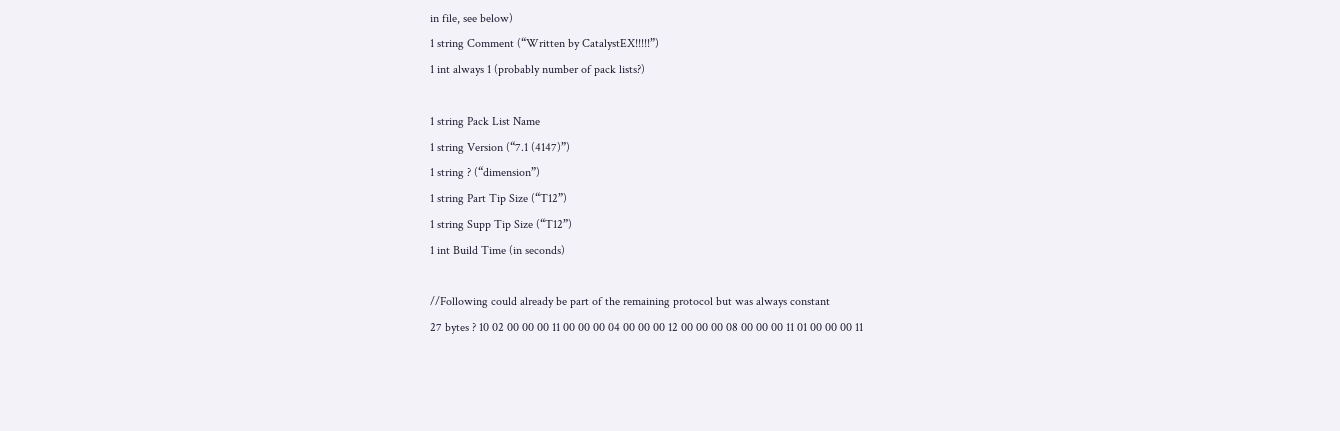in file, see below)
1 string Comment (“Written by CatalystEX!!!!!”)
1 int always 1 (probably number of pack lists?)

1 string Pack List Name
1 string Version (“7.1 (4147)”)
1 string ? (“dimension”)
1 string Part Tip Size (“T12”)
1 string Supp Tip Size (“T12”)
1 int Build Time (in seconds)

//Following could already be part of the remaining protocol but was always constant
27 bytes ? 10 02 00 00 00 11 00 00 00 04 00 00 00 12 00 00 00 08 00 00 00 11 01 00 00 00 11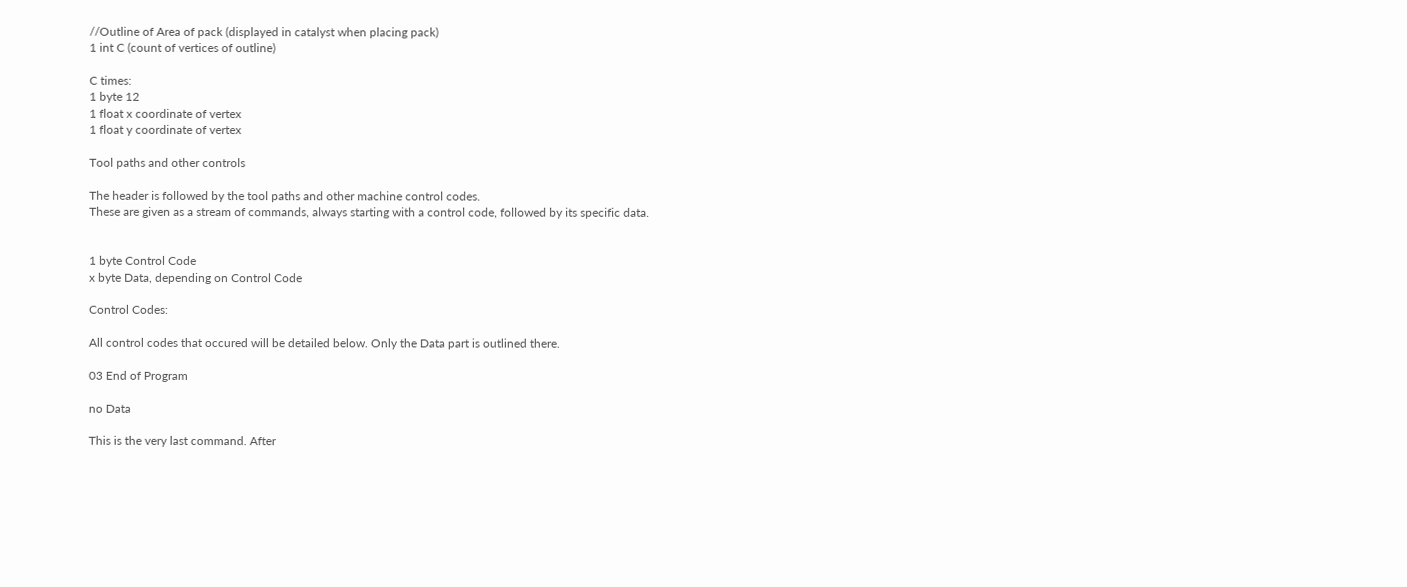//Outline of Area of pack (displayed in catalyst when placing pack)
1 int C (count of vertices of outline)

C times:
1 byte 12
1 float x coordinate of vertex
1 float y coordinate of vertex

Tool paths and other controls

The header is followed by the tool paths and other machine control codes.
These are given as a stream of commands, always starting with a control code, followed by its specific data.


1 byte Control Code
x byte Data, depending on Control Code

Control Codes:

All control codes that occured will be detailed below. Only the Data part is outlined there.

03 End of Program

no Data

This is the very last command. After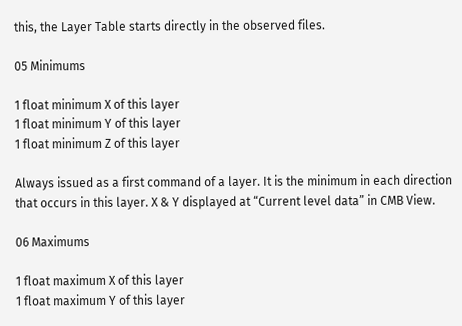this, the Layer Table starts directly in the observed files.

05 Minimums

1 float minimum X of this layer
1 float minimum Y of this layer
1 float minimum Z of this layer

Always issued as a first command of a layer. It is the minimum in each direction that occurs in this layer. X & Y displayed at “Current level data” in CMB View.

06 Maximums

1 float maximum X of this layer
1 float maximum Y of this layer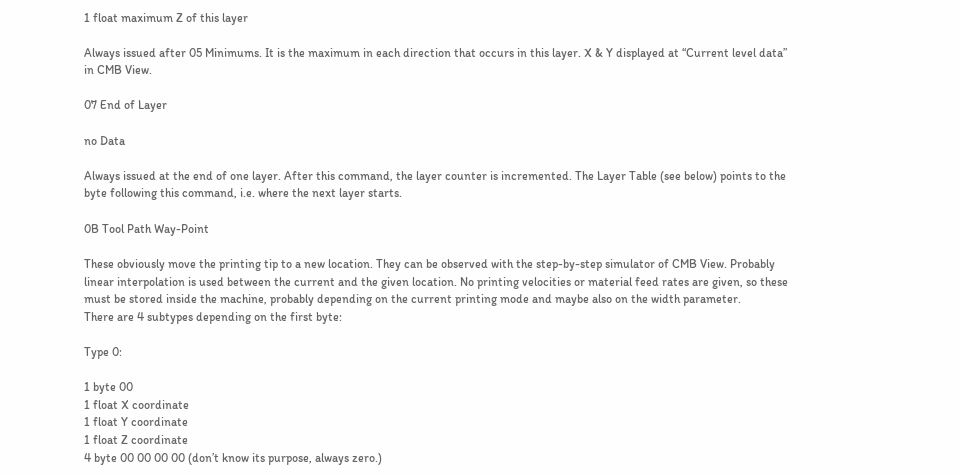1 float maximum Z of this layer

Always issued after 05 Minimums. It is the maximum in each direction that occurs in this layer. X & Y displayed at “Current level data” in CMB View.

07 End of Layer

no Data

Always issued at the end of one layer. After this command, the layer counter is incremented. The Layer Table (see below) points to the byte following this command, i.e. where the next layer starts.

0B Tool Path Way-Point

These obviously move the printing tip to a new location. They can be observed with the step-by-step simulator of CMB View. Probably linear interpolation is used between the current and the given location. No printing velocities or material feed rates are given, so these must be stored inside the machine, probably depending on the current printing mode and maybe also on the width parameter.
There are 4 subtypes depending on the first byte:

Type 0:

1 byte 00
1 float X coordinate
1 float Y coordinate
1 float Z coordinate
4 byte 00 00 00 00 (don’t know its purpose, always zero.)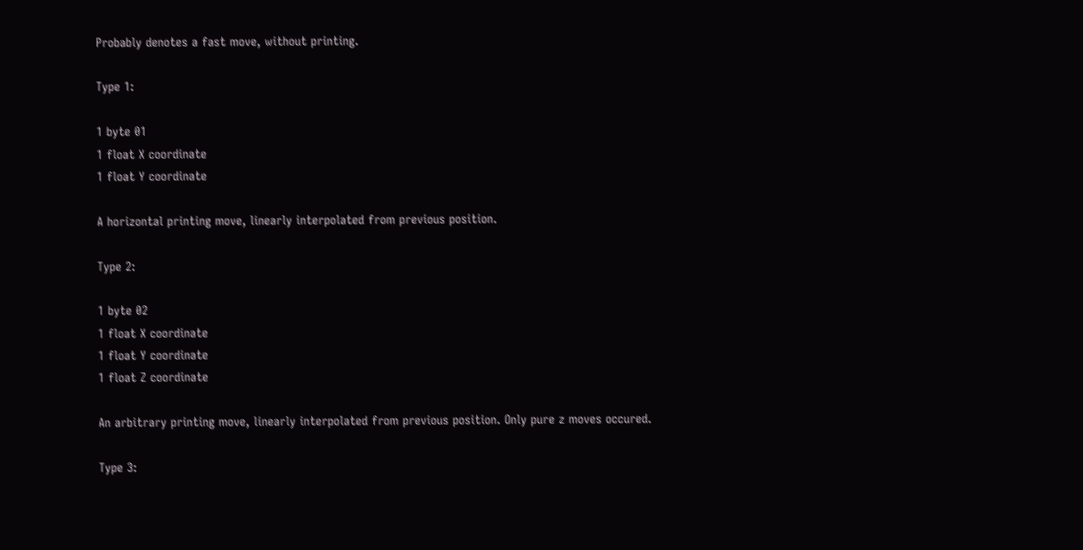Probably denotes a fast move, without printing.

Type 1:

1 byte 01
1 float X coordinate
1 float Y coordinate

A horizontal printing move, linearly interpolated from previous position.

Type 2:

1 byte 02
1 float X coordinate
1 float Y coordinate
1 float Z coordinate

An arbitrary printing move, linearly interpolated from previous position. Only pure z moves occured.

Type 3: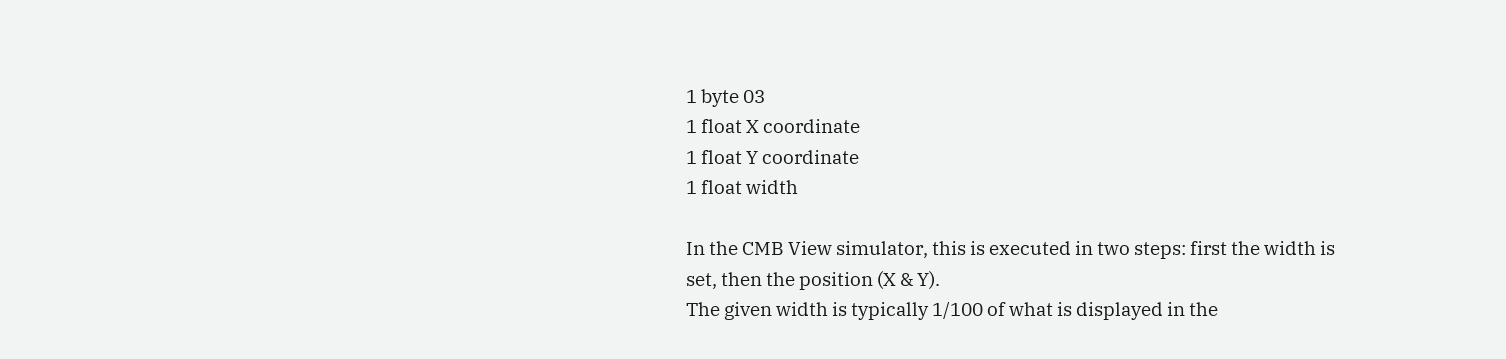1 byte 03
1 float X coordinate
1 float Y coordinate
1 float width

In the CMB View simulator, this is executed in two steps: first the width is set, then the position (X & Y).
The given width is typically 1/100 of what is displayed in the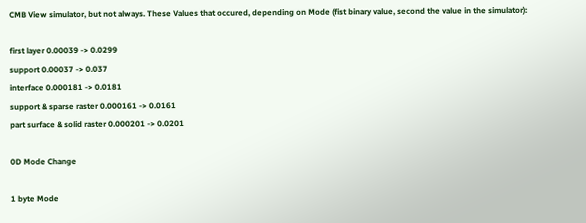CMB View simulator, but not always. These Values that occured, depending on Mode (fist binary value, second the value in the simulator):

first layer 0.00039 -> 0.0299
support 0.00037 -> 0.037
interface 0.000181 -> 0.0181
support & sparse raster 0.000161 -> 0.0161
part surface & solid raster 0.000201 -> 0.0201

0D Mode Change

1 byte Mode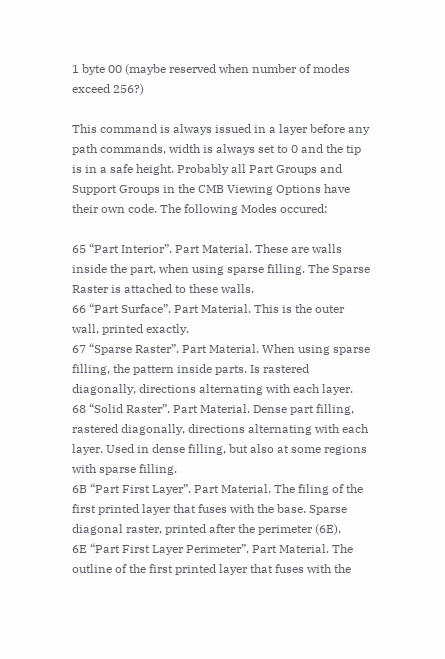1 byte 00 (maybe reserved when number of modes exceed 256?)

This command is always issued in a layer before any path commands, width is always set to 0 and the tip is in a safe height. Probably all Part Groups and Support Groups in the CMB Viewing Options have their own code. The following Modes occured:

65 “Part Interior”. Part Material. These are walls inside the part, when using sparse filling. The Sparse Raster is attached to these walls.
66 “Part Surface”. Part Material. This is the outer wall, printed exactly.
67 “Sparse Raster”. Part Material. When using sparse filling, the pattern inside parts. Is rastered diagonally, directions alternating with each layer.
68 “Solid Raster”. Part Material. Dense part filling, rastered diagonally, directions alternating with each layer. Used in dense filling, but also at some regions with sparse filling.
6B “Part First Layer”. Part Material. The filing of the first printed layer that fuses with the base. Sparse diagonal raster, printed after the perimeter (6E).
6E “Part First Layer Perimeter”. Part Material. The outline of the first printed layer that fuses with the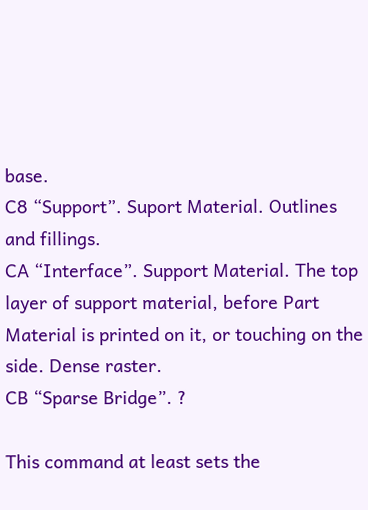base.
C8 “Support”. Suport Material. Outlines and fillings.
CA “Interface”. Support Material. The top layer of support material, before Part Material is printed on it, or touching on the side. Dense raster.
CB “Sparse Bridge”. ?

This command at least sets the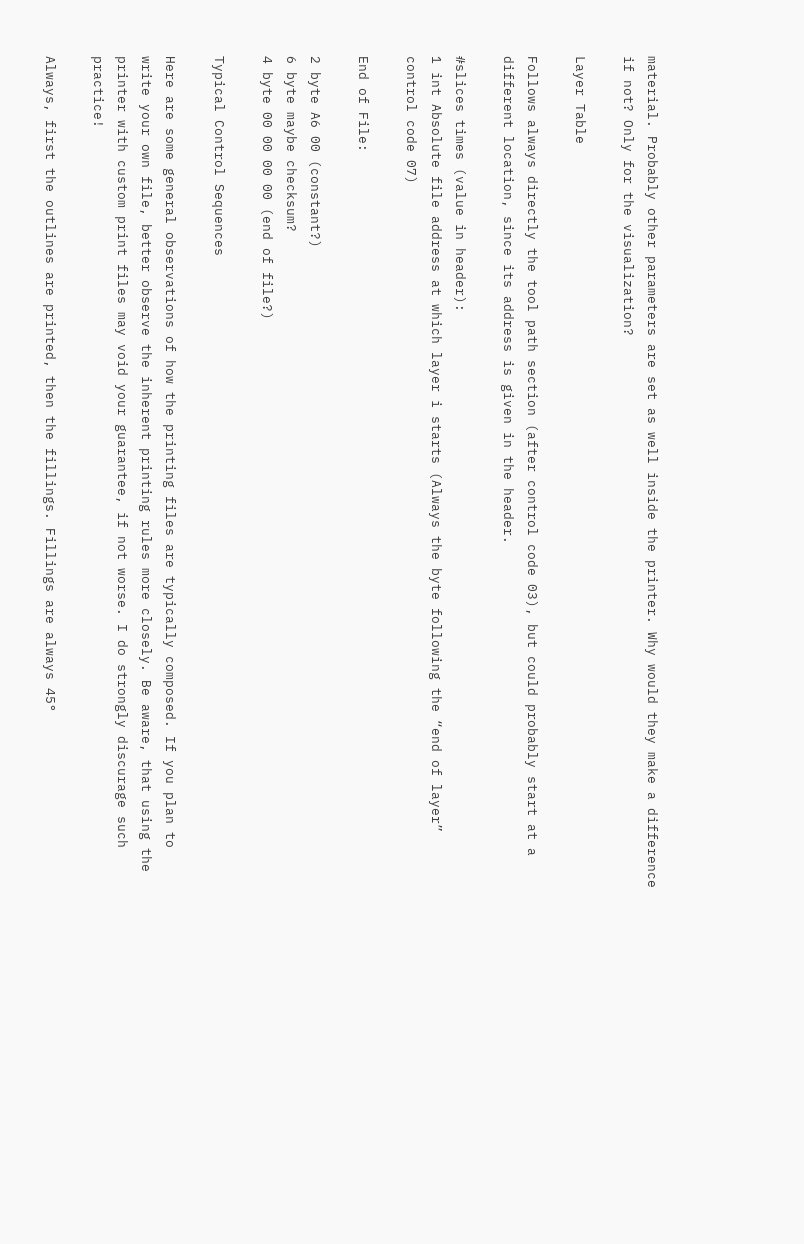material. Probably other parameters are set as well inside the printer. Why would they make a difference if not? Only for the visualization?

Layer Table

Follows always directly the tool path section (after control code 03), but could probably start at a different location, since its address is given in the header.

#slices times (value in header):
1 int Absolute file address at which layer i starts (Always the byte following the “end of layer” control code 07)

End of File:

2 byte A6 00 (constant?)
6 byte maybe checksum?
4 byte 00 00 00 00 (end of file?)

Typical Control Sequences

Here are some general observations of how the printing files are typically composed. If you plan to write your own file, better observe the inherent printing rules more closely. Be aware, that using the printer with custom print files may void your guarantee, if not worse. I do strongly discurage such practice!

Always, first the outlines are printed, then the fillings. Fillings are always 45°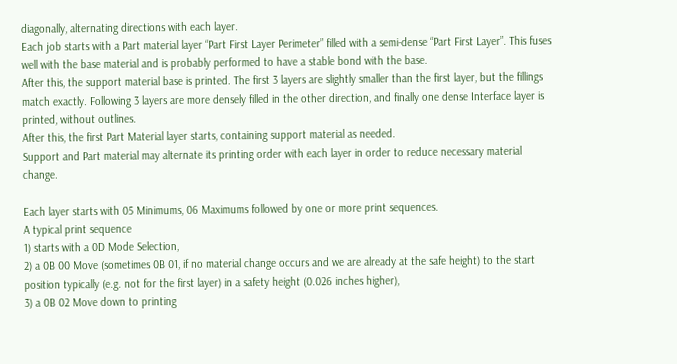diagonally, alternating directions with each layer.
Each job starts with a Part material layer “Part First Layer Perimeter” filled with a semi-dense “Part First Layer”. This fuses well with the base material and is probably performed to have a stable bond with the base.
After this, the support material base is printed. The first 3 layers are slightly smaller than the first layer, but the fillings match exactly. Following 3 layers are more densely filled in the other direction, and finally one dense Interface layer is printed, without outlines.
After this, the first Part Material layer starts, containing support material as needed.
Support and Part material may alternate its printing order with each layer in order to reduce necessary material change.

Each layer starts with 05 Minimums, 06 Maximums followed by one or more print sequences.
A typical print sequence
1) starts with a 0D Mode Selection,
2) a 0B 00 Move (sometimes 0B 01, if no material change occurs and we are already at the safe height) to the start position typically (e.g. not for the first layer) in a safety height (0.026 inches higher),
3) a 0B 02 Move down to printing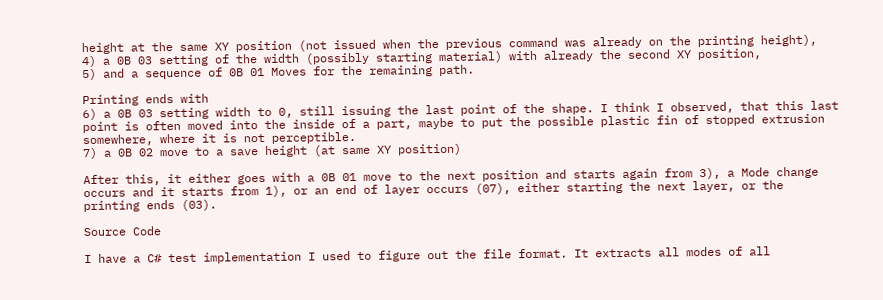height at the same XY position (not issued when the previous command was already on the printing height),
4) a 0B 03 setting of the width (possibly starting material) with already the second XY position,
5) and a sequence of 0B 01 Moves for the remaining path.

Printing ends with
6) a 0B 03 setting width to 0, still issuing the last point of the shape. I think I observed, that this last point is often moved into the inside of a part, maybe to put the possible plastic fin of stopped extrusion somewhere, where it is not perceptible.
7) a 0B 02 move to a save height (at same XY position)

After this, it either goes with a 0B 01 move to the next position and starts again from 3), a Mode change occurs and it starts from 1), or an end of layer occurs (07), either starting the next layer, or the printing ends (03).

Source Code

I have a C# test implementation I used to figure out the file format. It extracts all modes of all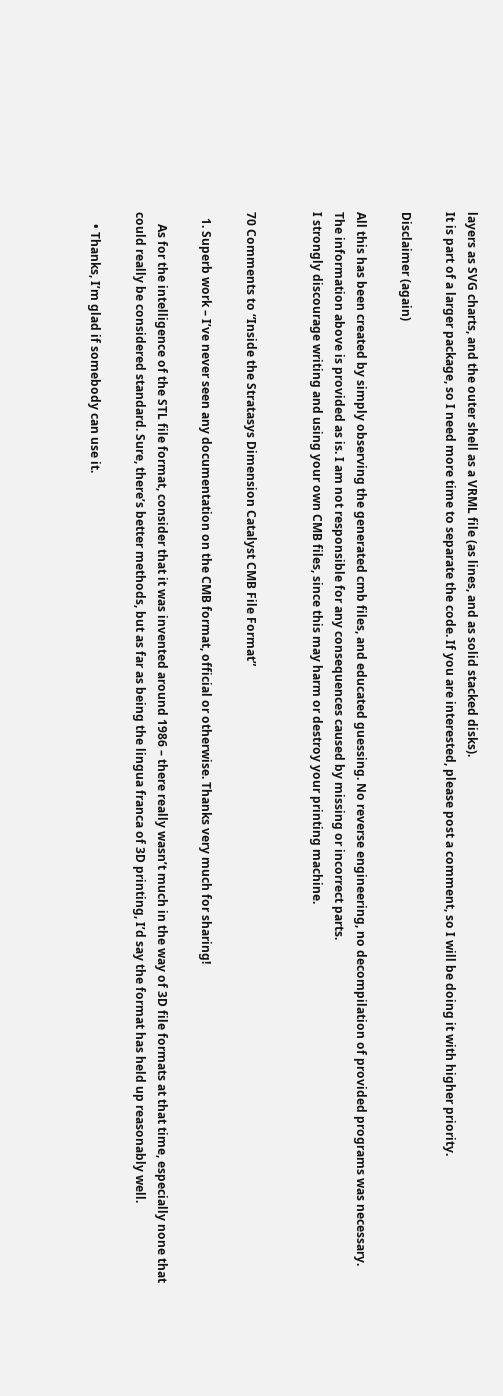layers as SVG charts, and the outer shell as a VRML file (as lines, and as solid stacked disks).
It is part of a larger package, so I need more time to separate the code. If you are interested, please post a comment, so I will be doing it with higher priority.

Disclaimer (again)

All this has been created by simply observing the generated cmb files, and educated guessing. No reverse engineering, no decompilation of provided programs was necessary.
The information above is provided as is. I am not responsible for any consequences caused by missing or incorrect parts.
I strongly discourage writing and using your own CMB files, since this may harm or destroy your printing machine.


70 Comments to “Inside the Stratasys Dimension Catalyst CMB File Format”

  1. Superb work – I’ve never seen any documentation on the CMB format, official or otherwise. Thanks very much for sharing!

    As for the intelligence of the STL file format, consider that it was invented around 1986 – there really wasn’t much in the way of 3D file formats at that time, especially none that could really be considered standard. Sure, there’s better methods, but as far as being the lingua franca of 3D printing, I’d say the format has held up reasonably well.

    • Thanks, I’m glad if somebody can use it.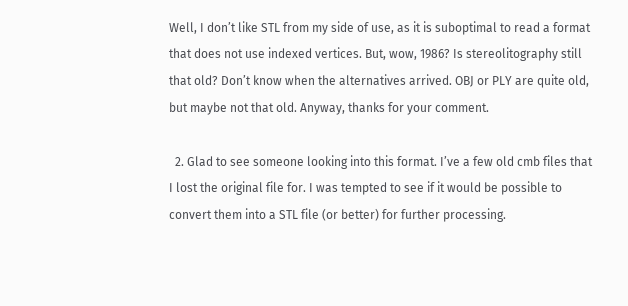Well, I don’t like STL from my side of use, as it is suboptimal to read a format that does not use indexed vertices. But, wow, 1986? Is stereolitography still that old? Don’t know when the alternatives arrived. OBJ or PLY are quite old, but maybe not that old. Anyway, thanks for your comment.

  2. Glad to see someone looking into this format. I’ve a few old cmb files that I lost the original file for. I was tempted to see if it would be possible to convert them into a STL file (or better) for further processing.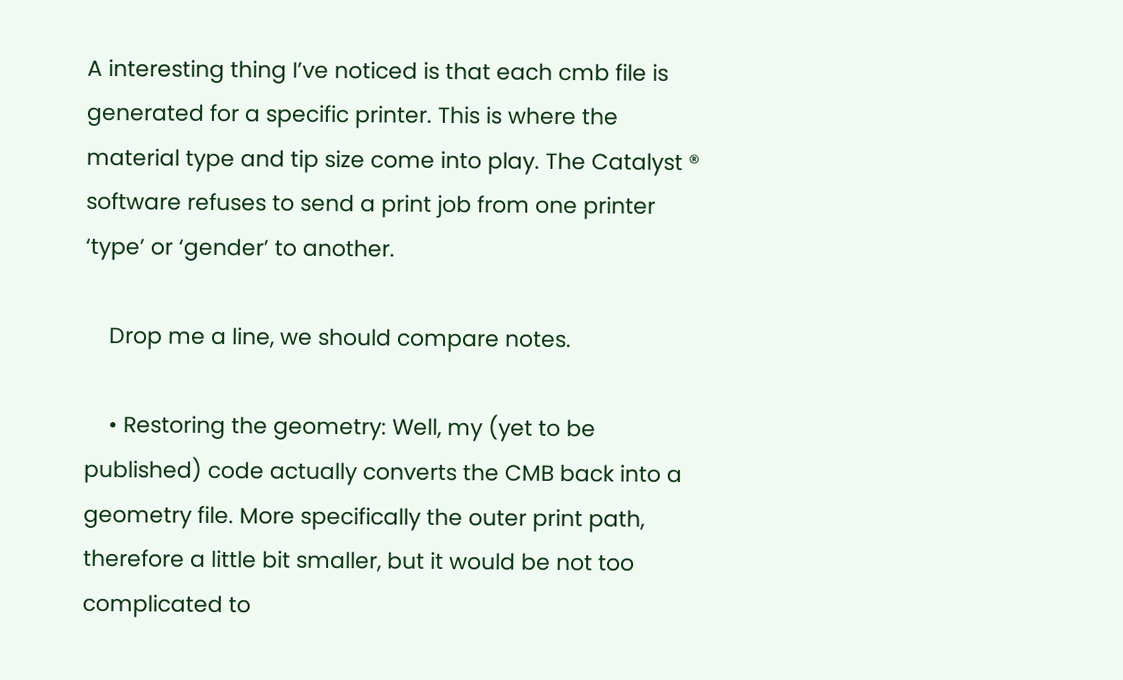A interesting thing I’ve noticed is that each cmb file is generated for a specific printer. This is where the material type and tip size come into play. The Catalyst ® software refuses to send a print job from one printer ‘type’ or ‘gender’ to another.

    Drop me a line, we should compare notes.

    • Restoring the geometry: Well, my (yet to be published) code actually converts the CMB back into a geometry file. More specifically the outer print path, therefore a little bit smaller, but it would be not too complicated to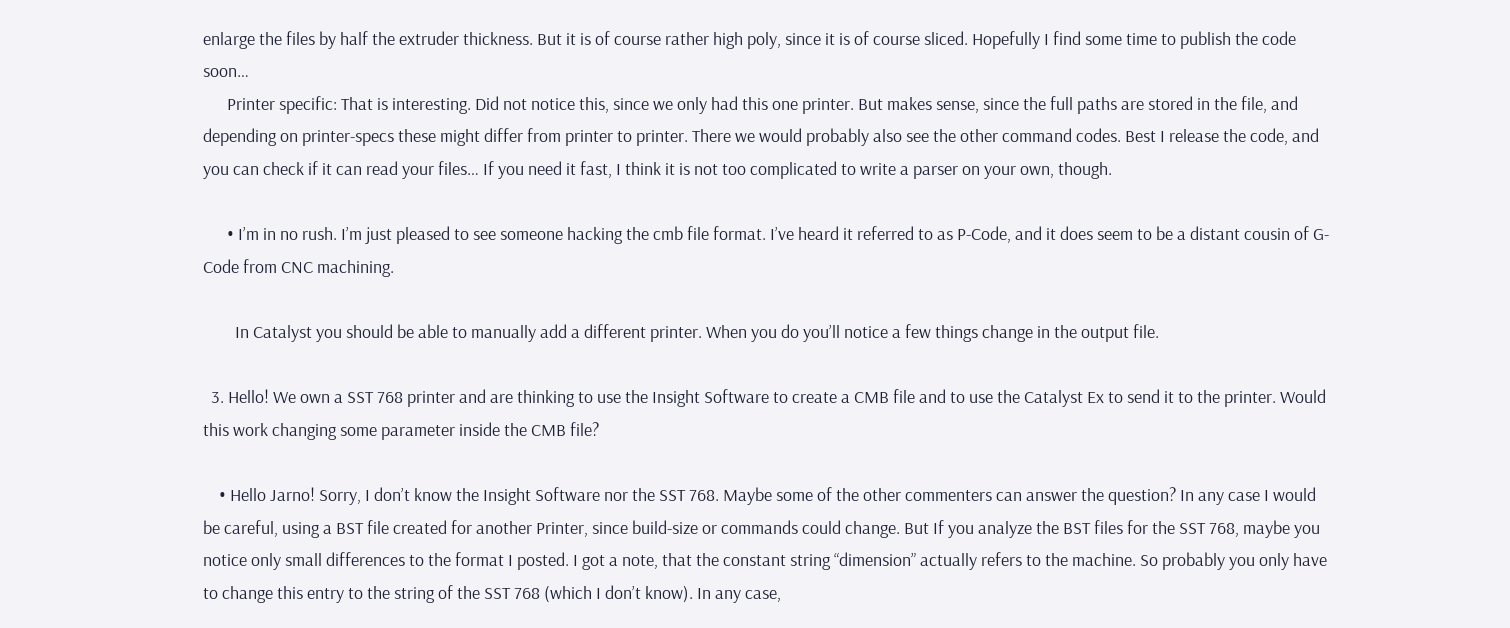enlarge the files by half the extruder thickness. But it is of course rather high poly, since it is of course sliced. Hopefully I find some time to publish the code soon…
      Printer specific: That is interesting. Did not notice this, since we only had this one printer. But makes sense, since the full paths are stored in the file, and depending on printer-specs these might differ from printer to printer. There we would probably also see the other command codes. Best I release the code, and you can check if it can read your files… If you need it fast, I think it is not too complicated to write a parser on your own, though.

      • I’m in no rush. I’m just pleased to see someone hacking the cmb file format. I’ve heard it referred to as P-Code, and it does seem to be a distant cousin of G-Code from CNC machining.

        In Catalyst you should be able to manually add a different printer. When you do you’ll notice a few things change in the output file.

  3. Hello! We own a SST 768 printer and are thinking to use the Insight Software to create a CMB file and to use the Catalyst Ex to send it to the printer. Would this work changing some parameter inside the CMB file?

    • Hello Jarno! Sorry, I don’t know the Insight Software nor the SST 768. Maybe some of the other commenters can answer the question? In any case I would be careful, using a BST file created for another Printer, since build-size or commands could change. But If you analyze the BST files for the SST 768, maybe you notice only small differences to the format I posted. I got a note, that the constant string “dimension” actually refers to the machine. So probably you only have to change this entry to the string of the SST 768 (which I don’t know). In any case,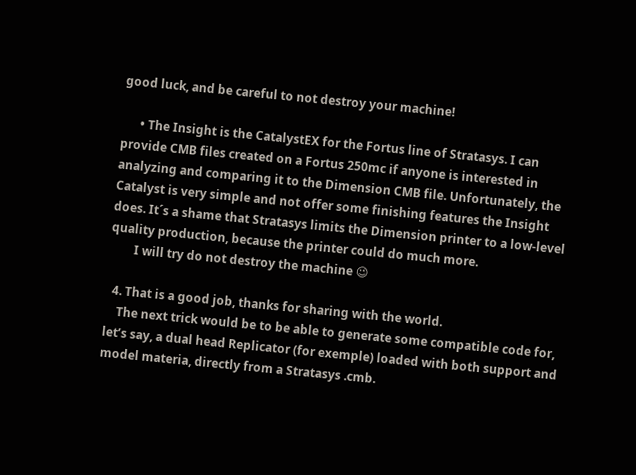good luck, and be careful to not destroy your machine!

      • The Insight is the CatalystEX for the Fortus line of Stratasys. I can provide CMB files created on a Fortus 250mc if anyone is interested in analyzing and comparing it to the Dimension CMB file. Unfortunately, the Catalyst is very simple and not offer some finishing features the Insight does. It´s a shame that Stratasys limits the Dimension printer to a low-level quality production, because the printer could do much more.
        I will try do not destroy the machine 😉

  4. That is a good job, thanks for sharing with the world.
    The next trick would be to be able to generate some compatible code for, let’s say, a dual head Replicator (for exemple) loaded with both support and model materia, directly from a Stratasys .cmb.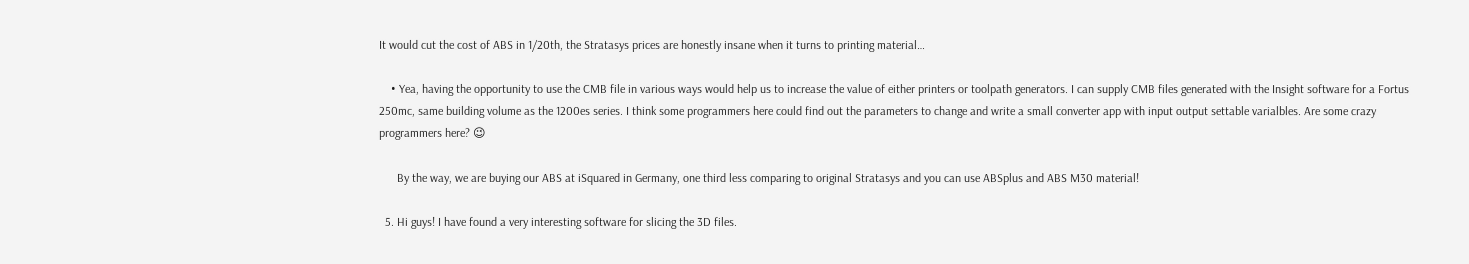It would cut the cost of ABS in 1/20th, the Stratasys prices are honestly insane when it turns to printing material…

    • Yea, having the opportunity to use the CMB file in various ways would help us to increase the value of either printers or toolpath generators. I can supply CMB files generated with the Insight software for a Fortus 250mc, same building volume as the 1200es series. I think some programmers here could find out the parameters to change and write a small converter app with input output settable varialbles. Are some crazy programmers here? 😉

      By the way, we are buying our ABS at iSquared in Germany, one third less comparing to original Stratasys and you can use ABSplus and ABS M30 material!

  5. Hi guys! I have found a very interesting software for slicing the 3D files.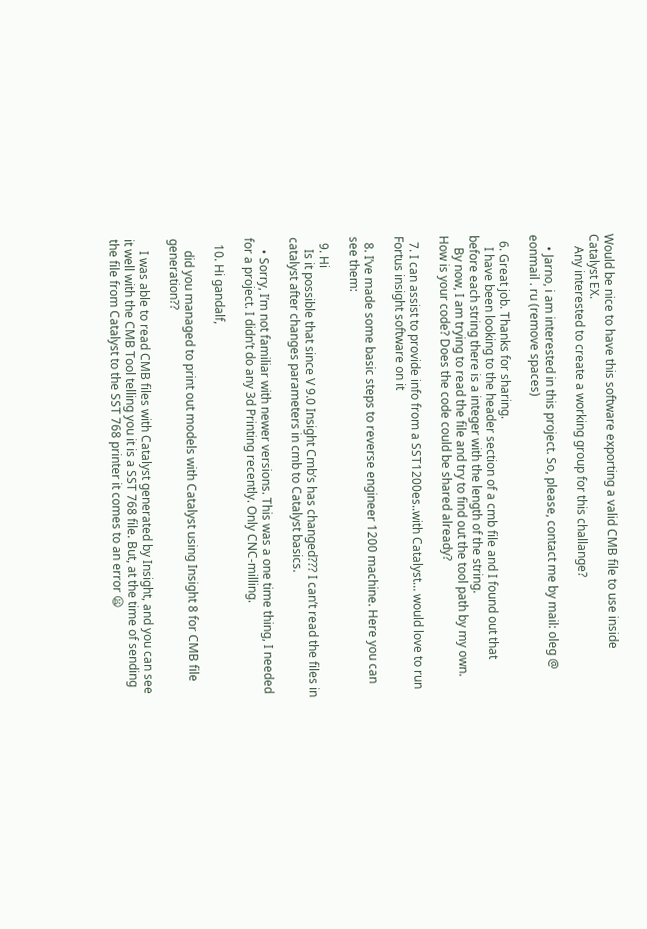Would be nice to have this software exporting a valid CMB file to use inside Catalyst EX.
    Any interested to create a working group for this challange?

    • Jarno, i am interested in this project. So, please, contact me by mail: oleg @ eonmail . ru (remove spaces)

  6. Great job. Thanks for sharing.
    I have been looking to the header section of a cmb file and I found out that before each string there is a integer with the length of the string.
    By now, I am trying to read the file and try to find out the tool path by my own. How is your code? Does the code could be shared already?

  7. I can assist to provide info from a SST1200es..with Catalyst… would love to run Fortus insight software on it

  8. I’ve made some basic steps to reverse engineer 1200 machine. Here you can see them:

  9. Hi
    Is it possible that since V 9.0 Insight Cmb’s has changed??? I can’t read the files in catalyst after changes parameters in cmb to Catalyst basics.

    • Sorry, I’m not familiar with newer versions. This was a one time thing, I needed for a project. I didn’t do any 3d Printing recently. Only CNC-milling.

  10. Hi gandalf,

    did you managed to print out models with Catalyst using Insight 8 for CMB file generation??

    I was able to read CMB files with Catalyst generated by Insight, and you can see it well with the CMB Tool telling you it is a SST 768 file. But, at the time of sending the file from Catalyst to the SST 768 printer it comes to an error 😦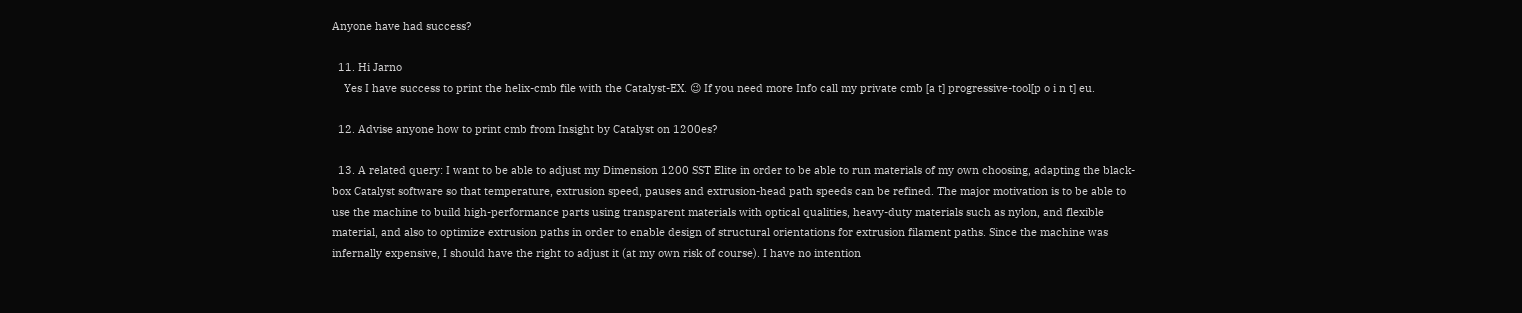Anyone have had success?

  11. Hi Jarno
    Yes I have success to print the helix-cmb file with the Catalyst-EX. 😉 If you need more Info call my private cmb [a t] progressive-tool[p o i n t] eu.

  12. Advise anyone how to print cmb from Insight by Catalyst on 1200es?

  13. A related query: I want to be able to adjust my Dimension 1200 SST Elite in order to be able to run materials of my own choosing, adapting the black-box Catalyst software so that temperature, extrusion speed, pauses and extrusion-head path speeds can be refined. The major motivation is to be able to use the machine to build high-performance parts using transparent materials with optical qualities, heavy-duty materials such as nylon, and flexible material, and also to optimize extrusion paths in order to enable design of structural orientations for extrusion filament paths. Since the machine was infernally expensive, I should have the right to adjust it (at my own risk of course). I have no intention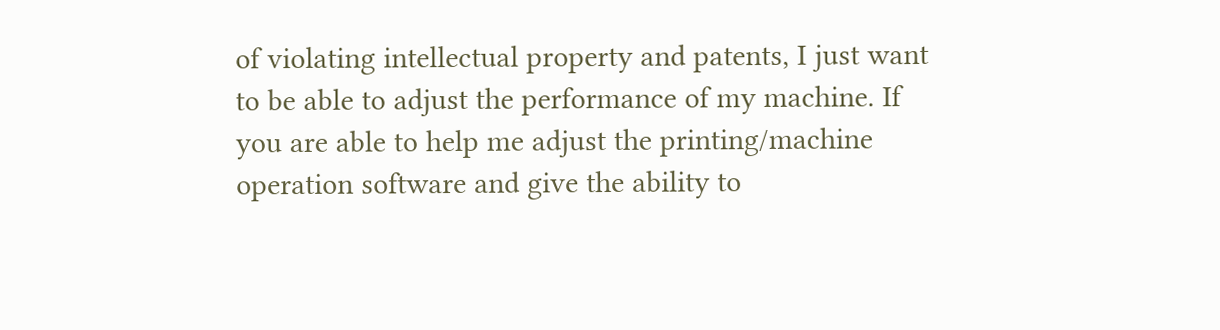of violating intellectual property and patents, I just want to be able to adjust the performance of my machine. If you are able to help me adjust the printing/machine operation software and give the ability to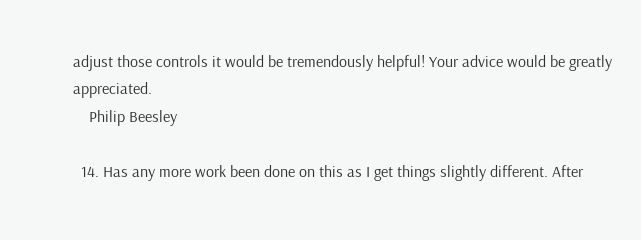adjust those controls it would be tremendously helpful! Your advice would be greatly appreciated.
    Philip Beesley

  14. Has any more work been done on this as I get things slightly different. After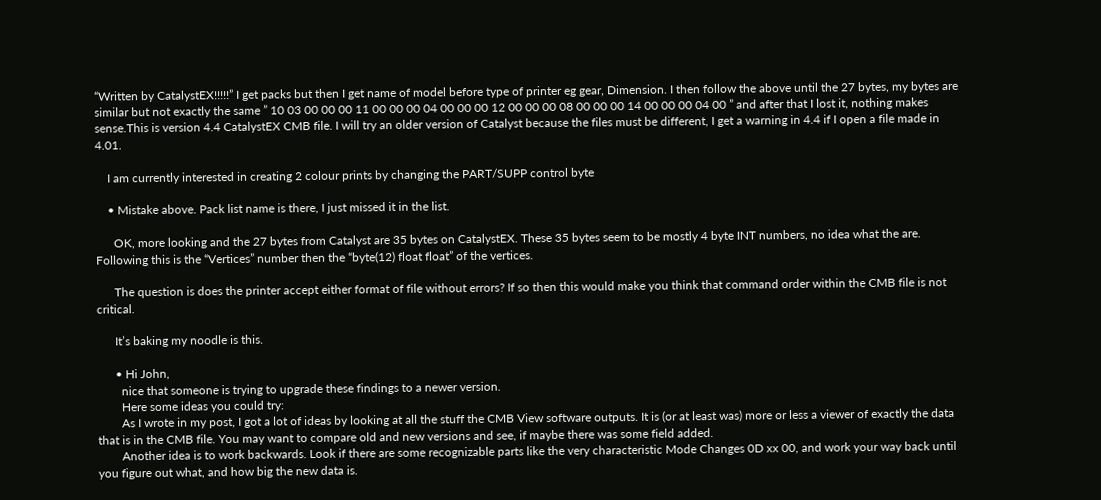“Written by CatalystEX!!!!!” I get packs but then I get name of model before type of printer eg gear, Dimension. I then follow the above until the 27 bytes, my bytes are similar but not exactly the same ” 10 03 00 00 00 11 00 00 00 04 00 00 00 12 00 00 00 08 00 00 00 14 00 00 00 04 00 ” and after that I lost it, nothing makes sense.This is version 4.4 CatalystEX CMB file. I will try an older version of Catalyst because the files must be different, I get a warning in 4.4 if I open a file made in 4.01.

    I am currently interested in creating 2 colour prints by changing the PART/SUPP control byte

    • Mistake above. Pack list name is there, I just missed it in the list.

      OK, more looking and the 27 bytes from Catalyst are 35 bytes on CatalystEX. These 35 bytes seem to be mostly 4 byte INT numbers, no idea what the are. Following this is the “Vertices” number then the “byte(12) float float” of the vertices.

      The question is does the printer accept either format of file without errors? If so then this would make you think that command order within the CMB file is not critical.

      It’s baking my noodle is this.

      • Hi John,
        nice that someone is trying to upgrade these findings to a newer version.
        Here some ideas you could try:
        As I wrote in my post, I got a lot of ideas by looking at all the stuff the CMB View software outputs. It is (or at least was) more or less a viewer of exactly the data that is in the CMB file. You may want to compare old and new versions and see, if maybe there was some field added.
        Another idea is to work backwards. Look if there are some recognizable parts like the very characteristic Mode Changes 0D xx 00, and work your way back until you figure out what, and how big the new data is.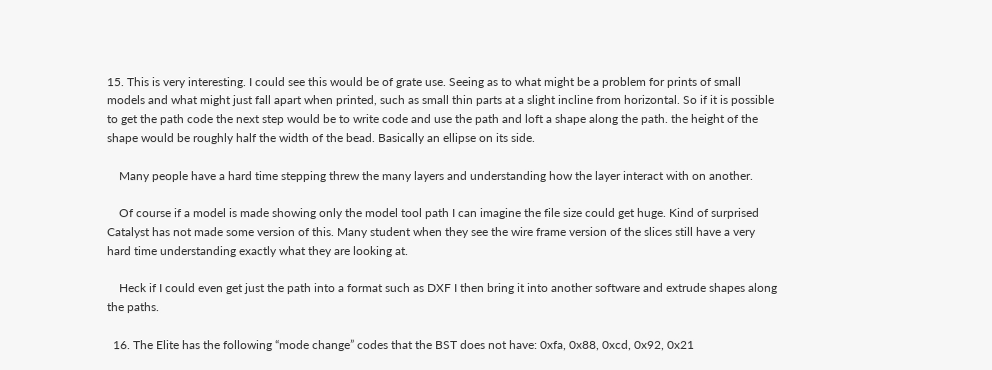15. This is very interesting. I could see this would be of grate use. Seeing as to what might be a problem for prints of small models and what might just fall apart when printed, such as small thin parts at a slight incline from horizontal. So if it is possible to get the path code the next step would be to write code and use the path and loft a shape along the path. the height of the shape would be roughly half the width of the bead. Basically an ellipse on its side.

    Many people have a hard time stepping threw the many layers and understanding how the layer interact with on another.

    Of course if a model is made showing only the model tool path I can imagine the file size could get huge. Kind of surprised Catalyst has not made some version of this. Many student when they see the wire frame version of the slices still have a very hard time understanding exactly what they are looking at.

    Heck if I could even get just the path into a format such as DXF I then bring it into another software and extrude shapes along the paths.

  16. The Elite has the following “mode change” codes that the BST does not have: 0xfa, 0x88, 0xcd, 0x92, 0x21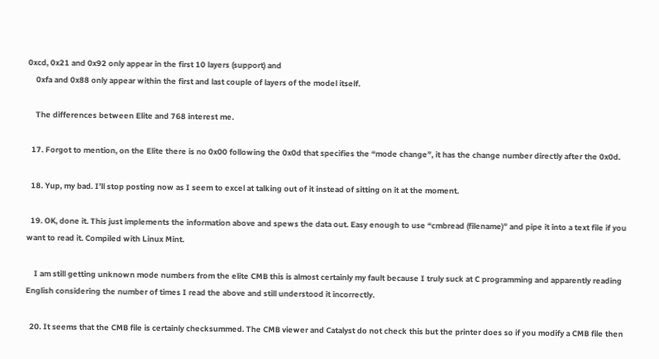0xcd, 0x21 and 0x92 only appear in the first 10 layers (support) and
    0xfa and 0x88 only appear within the first and last couple of layers of the model itself.

    The differences between Elite and 768 interest me.

  17. Forgot to mention, on the Elite there is no 0x00 following the 0x0d that specifies the “mode change”, it has the change number directly after the 0x0d.

  18. Yup, my bad. I’ll stop posting now as I seem to excel at talking out of it instead of sitting on it at the moment.

  19. OK, done it. This just implements the information above and spews the data out. Easy enough to use “cmbread (filename)” and pipe it into a text file if you want to read it. Compiled with Linux Mint.

    I am still getting unknown mode numbers from the elite CMB this is almost certainly my fault because I truly suck at C programming and apparently reading English considering the number of times I read the above and still understood it incorrectly.

  20. It seems that the CMB file is certainly checksummed. The CMB viewer and Catalyst do not check this but the printer does so if you modify a CMB file then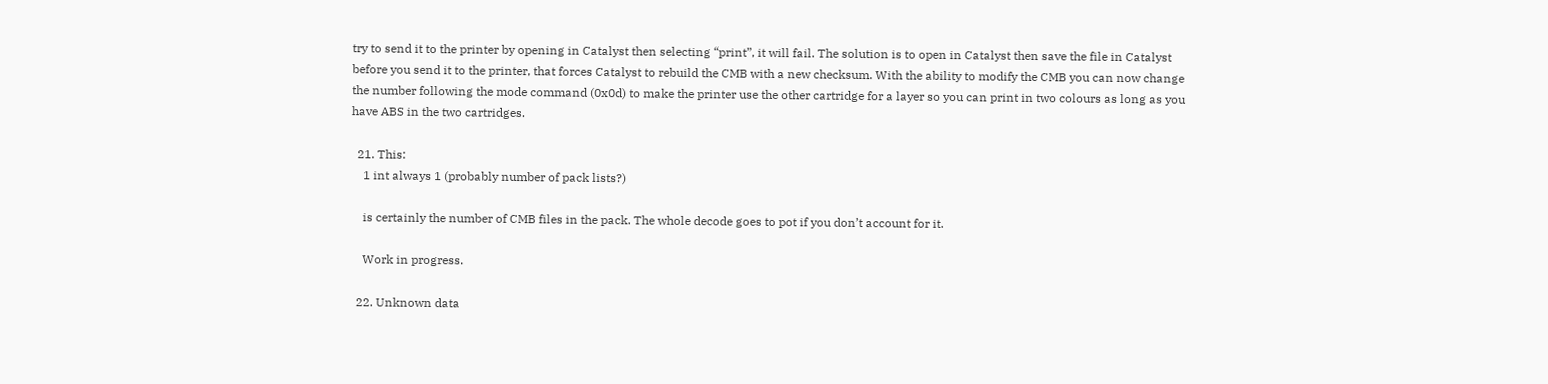try to send it to the printer by opening in Catalyst then selecting “print”, it will fail. The solution is to open in Catalyst then save the file in Catalyst before you send it to the printer, that forces Catalyst to rebuild the CMB with a new checksum. With the ability to modify the CMB you can now change the number following the mode command (0x0d) to make the printer use the other cartridge for a layer so you can print in two colours as long as you have ABS in the two cartridges.

  21. This:
    1 int always 1 (probably number of pack lists?)

    is certainly the number of CMB files in the pack. The whole decode goes to pot if you don’t account for it.

    Work in progress.

  22. Unknown data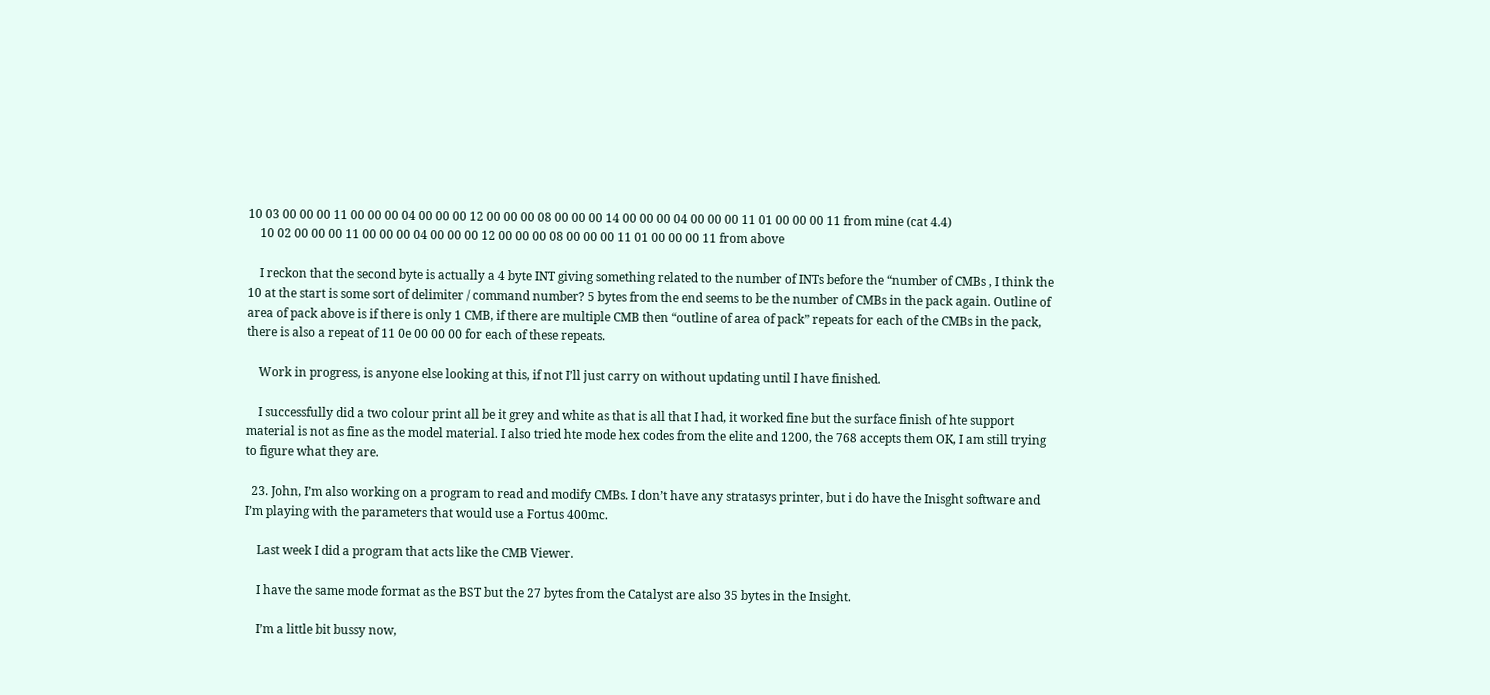10 03 00 00 00 11 00 00 00 04 00 00 00 12 00 00 00 08 00 00 00 14 00 00 00 04 00 00 00 11 01 00 00 00 11 from mine (cat 4.4)
    10 02 00 00 00 11 00 00 00 04 00 00 00 12 00 00 00 08 00 00 00 11 01 00 00 00 11 from above

    I reckon that the second byte is actually a 4 byte INT giving something related to the number of INTs before the “number of CMBs , I think the 10 at the start is some sort of delimiter / command number? 5 bytes from the end seems to be the number of CMBs in the pack again. Outline of area of pack above is if there is only 1 CMB, if there are multiple CMB then “outline of area of pack” repeats for each of the CMBs in the pack, there is also a repeat of 11 0e 00 00 00 for each of these repeats.

    Work in progress, is anyone else looking at this, if not I’ll just carry on without updating until I have finished.

    I successfully did a two colour print all be it grey and white as that is all that I had, it worked fine but the surface finish of hte support material is not as fine as the model material. I also tried hte mode hex codes from the elite and 1200, the 768 accepts them OK, I am still trying to figure what they are.

  23. John, I’m also working on a program to read and modify CMBs. I don’t have any stratasys printer, but i do have the Inisght software and I’m playing with the parameters that would use a Fortus 400mc.

    Last week I did a program that acts like the CMB Viewer.

    I have the same mode format as the BST but the 27 bytes from the Catalyst are also 35 bytes in the Insight.

    I’m a little bit bussy now,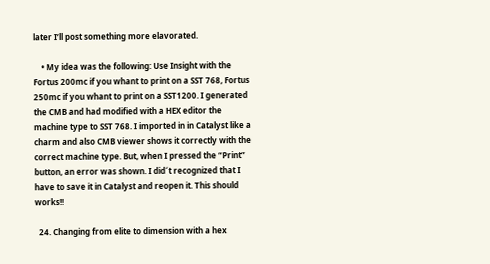later I’ll post something more elavorated.

    • My idea was the following: Use Insight with the Fortus 200mc if you whant to print on a SST 768, Fortus 250mc if you whant to print on a SST1200. I generated the CMB and had modified with a HEX editor the machine type to SST 768. I imported in in Catalyst like a charm and also CMB viewer shows it correctly with the correct machine type. But, when I pressed the “Print” button, an error was shown. I did´t recognized that I have to save it in Catalyst and reopen it. This should works!!

  24. Changing from elite to dimension with a hex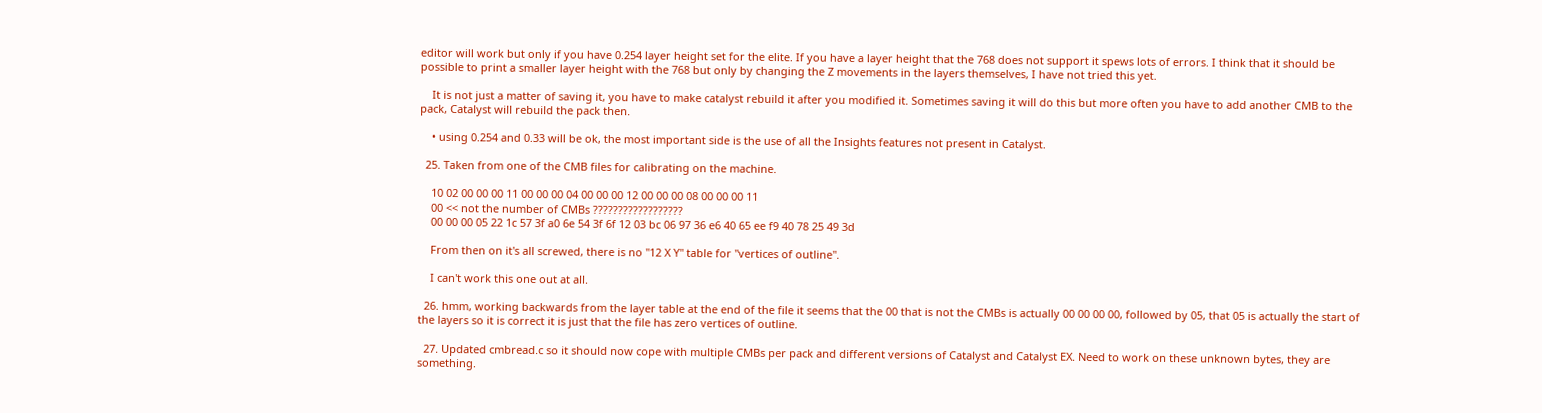editor will work but only if you have 0.254 layer height set for the elite. If you have a layer height that the 768 does not support it spews lots of errors. I think that it should be possible to print a smaller layer height with the 768 but only by changing the Z movements in the layers themselves, I have not tried this yet.

    It is not just a matter of saving it, you have to make catalyst rebuild it after you modified it. Sometimes saving it will do this but more often you have to add another CMB to the pack, Catalyst will rebuild the pack then.

    • using 0.254 and 0.33 will be ok, the most important side is the use of all the Insights features not present in Catalyst.

  25. Taken from one of the CMB files for calibrating on the machine.

    10 02 00 00 00 11 00 00 00 04 00 00 00 12 00 00 00 08 00 00 00 11
    00 << not the number of CMBs ??????????????????
    00 00 00 05 22 1c 57 3f a0 6e 54 3f 6f 12 03 bc 06 97 36 e6 40 65 ee f9 40 78 25 49 3d

    From then on it's all screwed, there is no "12 X Y" table for "vertices of outline".

    I can't work this one out at all.

  26. hmm, working backwards from the layer table at the end of the file it seems that the 00 that is not the CMBs is actually 00 00 00 00, followed by 05, that 05 is actually the start of the layers so it is correct it is just that the file has zero vertices of outline.

  27. Updated cmbread.c so it should now cope with multiple CMBs per pack and different versions of Catalyst and Catalyst EX. Need to work on these unknown bytes, they are something.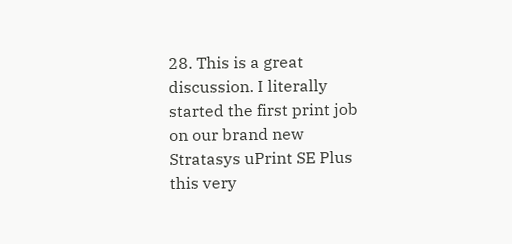28. This is a great discussion. I literally started the first print job on our brand new Stratasys uPrint SE Plus this very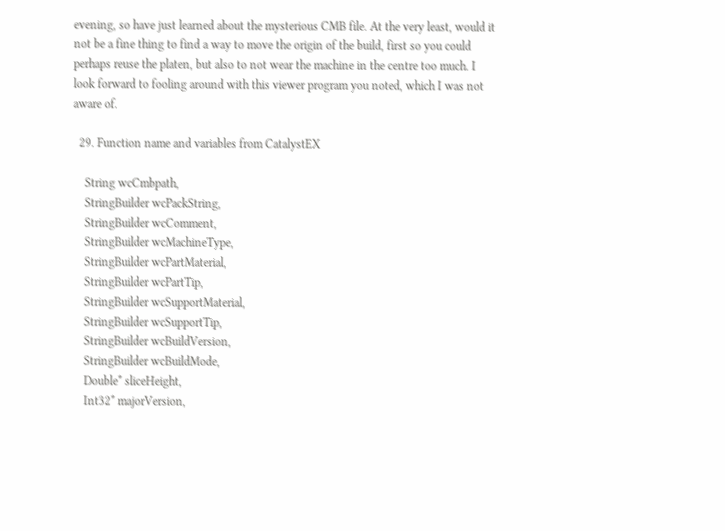evening, so have just learned about the mysterious CMB file. At the very least, would it not be a fine thing to find a way to move the origin of the build, first so you could perhaps reuse the platen, but also to not wear the machine in the centre too much. I look forward to fooling around with this viewer program you noted, which I was not aware of.

  29. Function name and variables from CatalystEX

    String wcCmbpath,
    StringBuilder wcPackString,
    StringBuilder wcComment,
    StringBuilder wcMachineType,
    StringBuilder wcPartMaterial,
    StringBuilder wcPartTip,
    StringBuilder wcSupportMaterial,
    StringBuilder wcSupportTip,
    StringBuilder wcBuildVersion,
    StringBuilder wcBuildMode,
    Double* sliceHeight,
    Int32* majorVersion,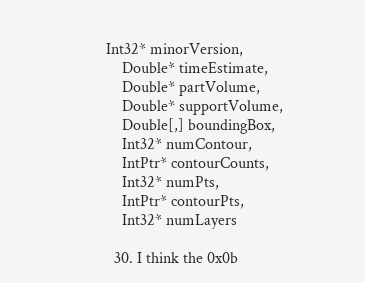Int32* minorVersion,
    Double* timeEstimate,
    Double* partVolume,
    Double* supportVolume,
    Double[,] boundingBox,
    Int32* numContour,
    IntPtr* contourCounts,
    Int32* numPts,
    IntPtr* contourPts,
    Int32* numLayers

  30. I think the 0x0b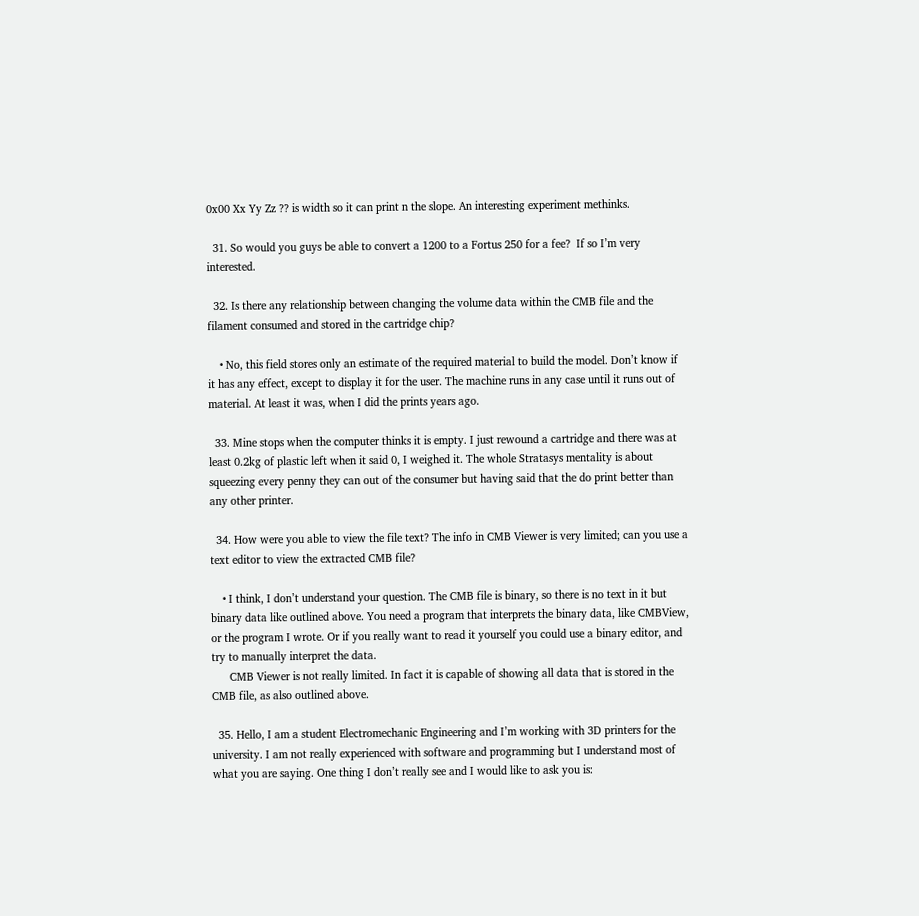0x00 Xx Yy Zz ?? is width so it can print n the slope. An interesting experiment methinks.

  31. So would you guys be able to convert a 1200 to a Fortus 250 for a fee?  If so I’m very interested.

  32. Is there any relationship between changing the volume data within the CMB file and the filament consumed and stored in the cartridge chip?

    • No, this field stores only an estimate of the required material to build the model. Don’t know if it has any effect, except to display it for the user. The machine runs in any case until it runs out of material. At least it was, when I did the prints years ago.

  33. Mine stops when the computer thinks it is empty. I just rewound a cartridge and there was at least 0.2kg of plastic left when it said 0, I weighed it. The whole Stratasys mentality is about squeezing every penny they can out of the consumer but having said that the do print better than any other printer.

  34. How were you able to view the file text? The info in CMB Viewer is very limited; can you use a text editor to view the extracted CMB file?

    • I think, I don’t understand your question. The CMB file is binary, so there is no text in it but binary data like outlined above. You need a program that interprets the binary data, like CMBView, or the program I wrote. Or if you really want to read it yourself you could use a binary editor, and try to manually interpret the data.
      CMB Viewer is not really limited. In fact it is capable of showing all data that is stored in the CMB file, as also outlined above.

  35. Hello, I am a student Electromechanic Engineering and I’m working with 3D printers for the university. I am not really experienced with software and programming but I understand most of what you are saying. One thing I don’t really see and I would like to ask you is: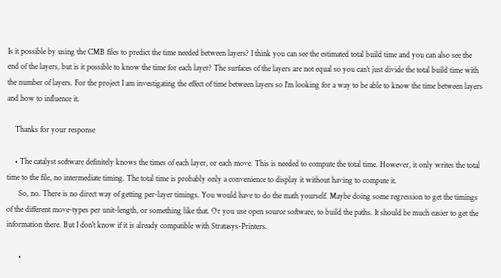Is it possible by using the CMB files to predict the time needed between layers? I think you can see the estimated total build time and you can also see the end of the layers, but is it possible to know the time for each layer? The surfaces of the layers are not equal so you can’t just divide the total build time with the number of layers. For the project I am investigating the effect of time between layers so I’m looking for a way to be able to know the time between layers and how to influence it.

    Thanks for your response

    • The catalyst software definitely knows the times of each layer, or each move. This is needed to compute the total time. However, it only writes the total time to the file, no intermediate timing. The total time is probably only a convenience to display it without having to compute it.
      So, no. There is no direct way of getting per-layer timings. You would have to do the math yourself. Maybe doing some regression to get the timings of the different move-types per unit-length, or something like that. Or you use open source software, to build the paths. It should be much easier to get the information there. But I don’t know if it is already compatible with Stratasys-Printers.

      •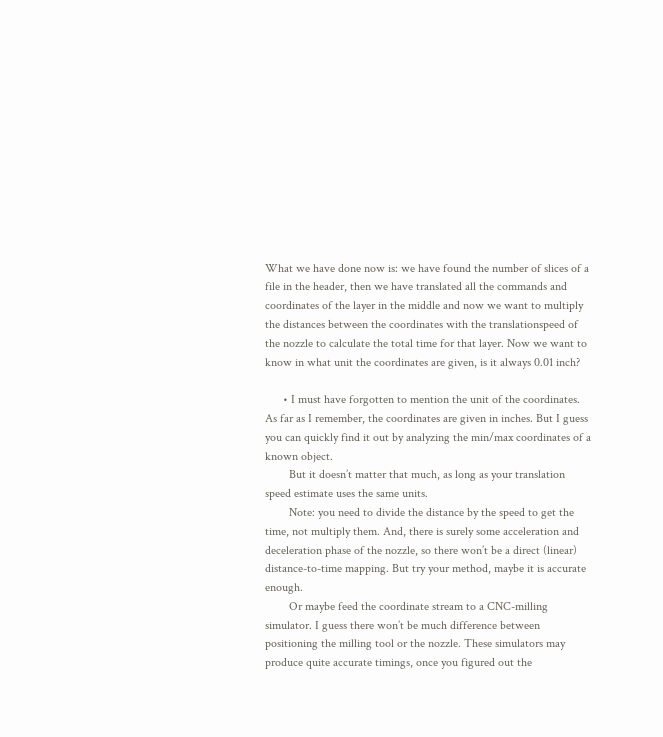What we have done now is: we have found the number of slices of a file in the header, then we have translated all the commands and coordinates of the layer in the middle and now we want to multiply the distances between the coordinates with the translationspeed of the nozzle to calculate the total time for that layer. Now we want to know in what unit the coordinates are given, is it always 0.01 inch?

      • I must have forgotten to mention the unit of the coordinates. As far as I remember, the coordinates are given in inches. But I guess you can quickly find it out by analyzing the min/max coordinates of a known object.
        But it doesn’t matter that much, as long as your translation speed estimate uses the same units.
        Note: you need to divide the distance by the speed to get the time, not multiply them. And, there is surely some acceleration and deceleration phase of the nozzle, so there won’t be a direct (linear) distance-to-time mapping. But try your method, maybe it is accurate enough.
        Or maybe feed the coordinate stream to a CNC-milling simulator. I guess there won’t be much difference between positioning the milling tool or the nozzle. These simulators may produce quite accurate timings, once you figured out the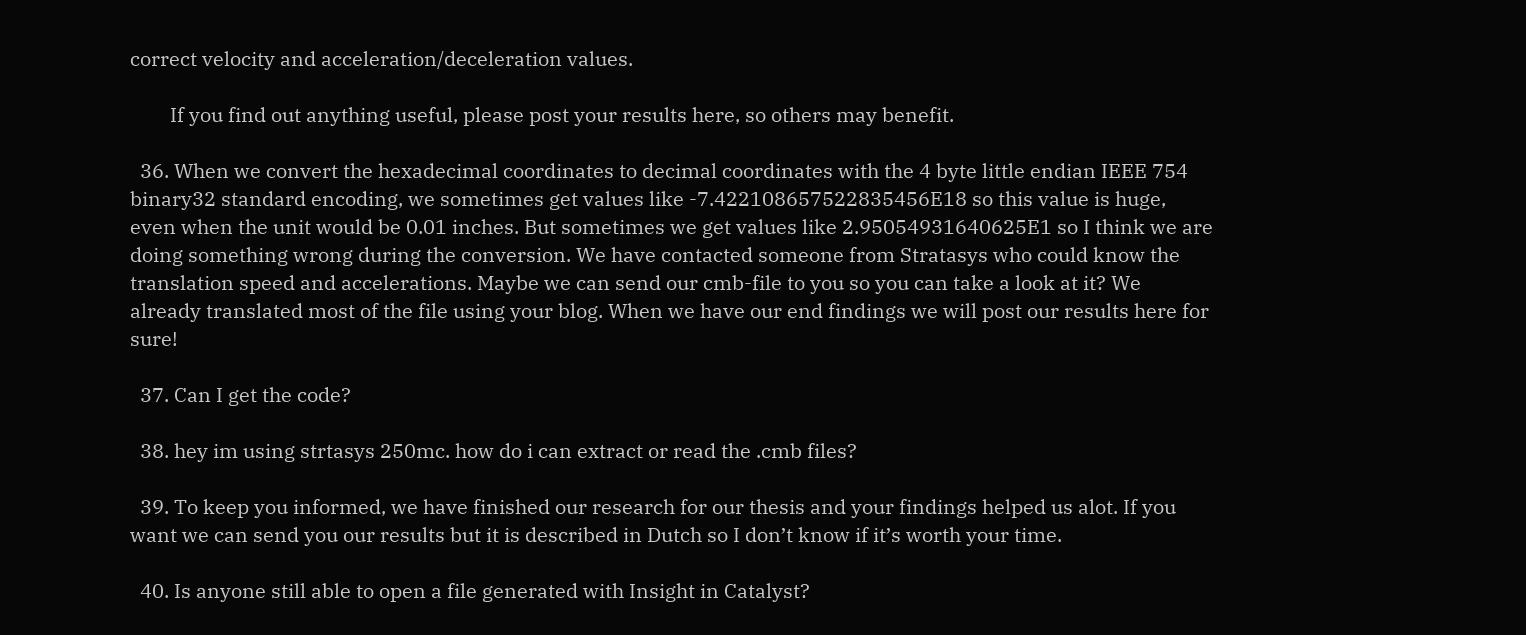correct velocity and acceleration/deceleration values.

        If you find out anything useful, please post your results here, so others may benefit.

  36. When we convert the hexadecimal coordinates to decimal coordinates with the 4 byte little endian IEEE 754 binary32 standard encoding, we sometimes get values like -7.422108657522835456E18 so this value is huge, even when the unit would be 0.01 inches. But sometimes we get values like 2.95054931640625E1 so I think we are doing something wrong during the conversion. We have contacted someone from Stratasys who could know the translation speed and accelerations. Maybe we can send our cmb-file to you so you can take a look at it? We already translated most of the file using your blog. When we have our end findings we will post our results here for sure!

  37. Can I get the code?

  38. hey im using strtasys 250mc. how do i can extract or read the .cmb files?

  39. To keep you informed, we have finished our research for our thesis and your findings helped us alot. If you want we can send you our results but it is described in Dutch so I don’t know if it’s worth your time.

  40. Is anyone still able to open a file generated with Insight in Catalyst?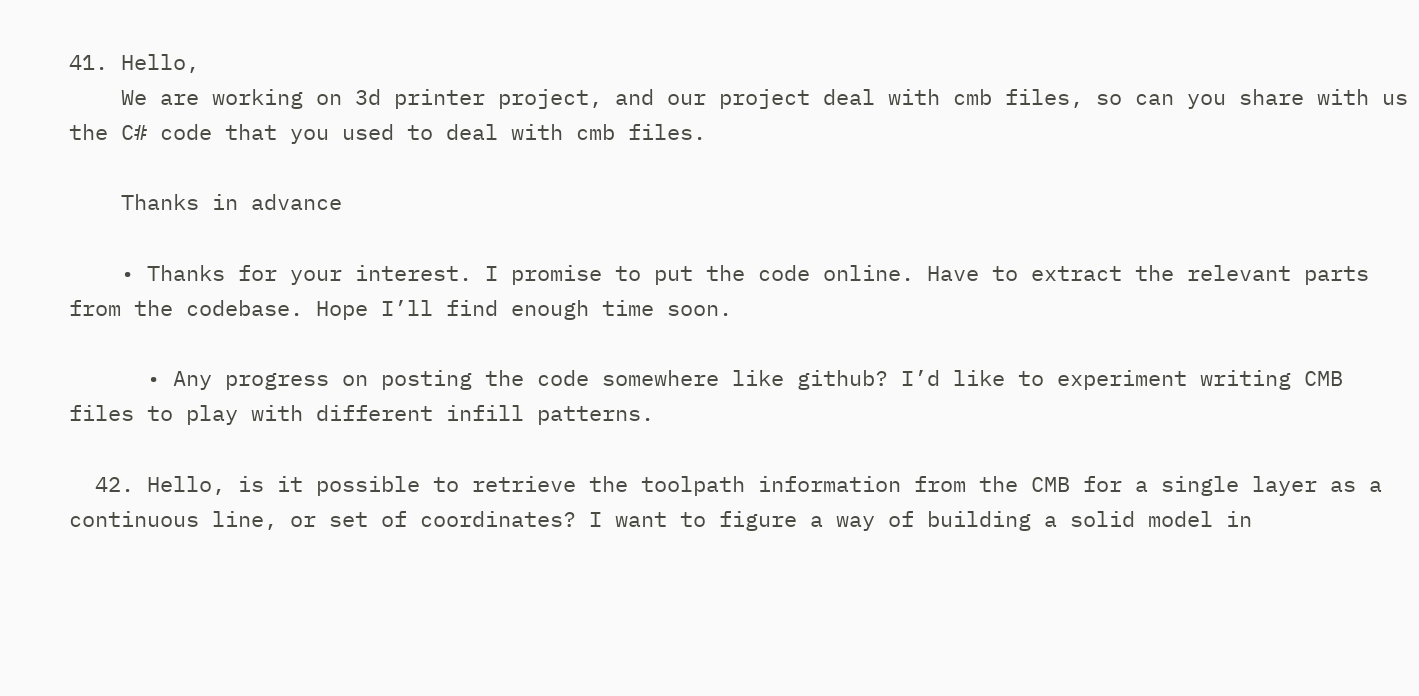41. Hello,
    We are working on 3d printer project, and our project deal with cmb files, so can you share with us the C# code that you used to deal with cmb files.

    Thanks in advance

    • Thanks for your interest. I promise to put the code online. Have to extract the relevant parts from the codebase. Hope I’ll find enough time soon.

      • Any progress on posting the code somewhere like github? I’d like to experiment writing CMB files to play with different infill patterns.

  42. Hello, is it possible to retrieve the toolpath information from the CMB for a single layer as a continuous line, or set of coordinates? I want to figure a way of building a solid model in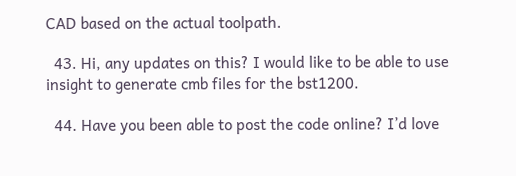CAD based on the actual toolpath.

  43. Hi, any updates on this? I would like to be able to use insight to generate cmb files for the bst1200.

  44. Have you been able to post the code online? I’d love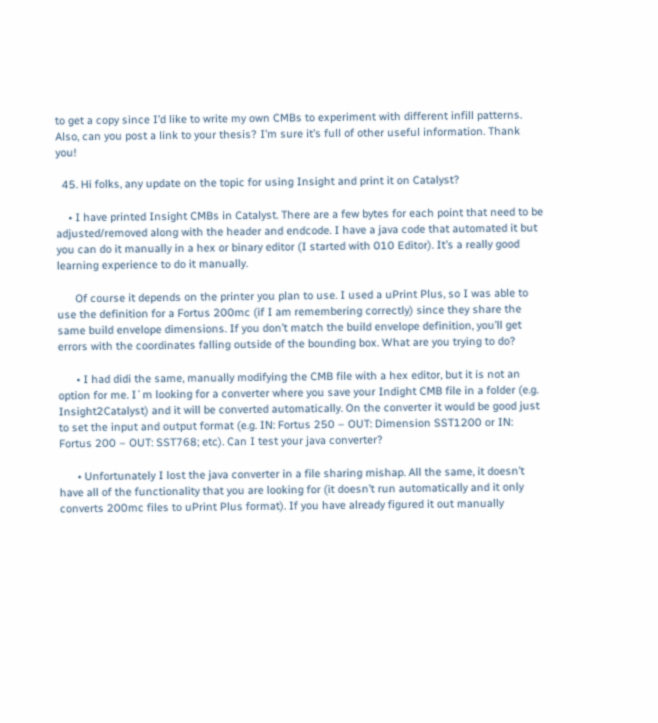to get a copy since I’d like to write my own CMBs to experiment with different infill patterns. Also, can you post a link to your thesis? I’m sure it’s full of other useful information. Thank you!

  45. Hi folks, any update on the topic for using Insight and print it on Catalyst?

    • I have printed Insight CMBs in Catalyst. There are a few bytes for each point that need to be adjusted/removed along with the header and endcode. I have a java code that automated it but you can do it manually in a hex or binary editor (I started with 010 Editor). It’s a really good learning experience to do it manually.

      Of course it depends on the printer you plan to use. I used a uPrint Plus, so I was able to use the definition for a Fortus 200mc (if I am remembering correctly) since they share the same build envelope dimensions. If you don’t match the build envelope definition, you’ll get errors with the coordinates falling outside of the bounding box. What are you trying to do?

      • I had didi the same, manually modifying the CMB file with a hex editor, but it is not an option for me. I´m looking for a converter where you save your Indight CMB file in a folder (e.g. Insight2Catalyst) and it will be converted automatically. On the converter it would be good just to set the input and output format (e.g. IN: Fortus 250 – OUT: Dimension SST1200 or IN: Fortus 200 – OUT: SST768; etc). Can I test your java converter?

      • Unfortunately I lost the java converter in a file sharing mishap. All the same, it doesn’t have all of the functionality that you are looking for (it doesn’t run automatically and it only converts 200mc files to uPrint Plus format). If you have already figured it out manually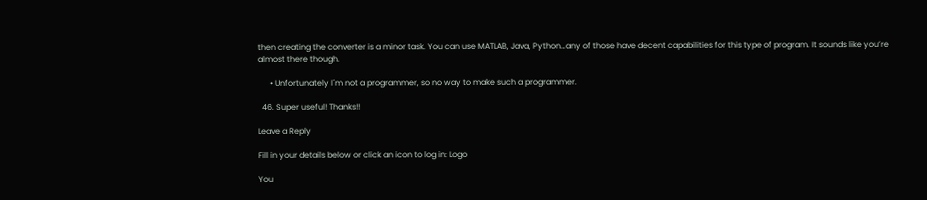then creating the converter is a minor task. You can use MATLAB, Java, Python…any of those have decent capabilities for this type of program. It sounds like you’re almost there though.

      • Unfortunately I´m not a programmer, so no way to make such a programmer.

  46. Super useful! Thanks!!

Leave a Reply

Fill in your details below or click an icon to log in: Logo

You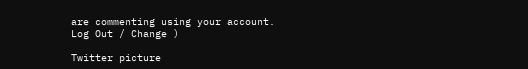are commenting using your account. Log Out / Change )

Twitter picture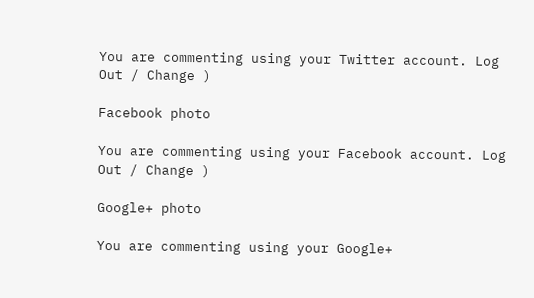You are commenting using your Twitter account. Log Out / Change )

Facebook photo

You are commenting using your Facebook account. Log Out / Change )

Google+ photo

You are commenting using your Google+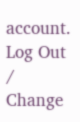account. Log Out / Change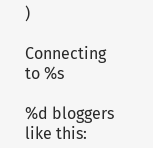)

Connecting to %s

%d bloggers like this: